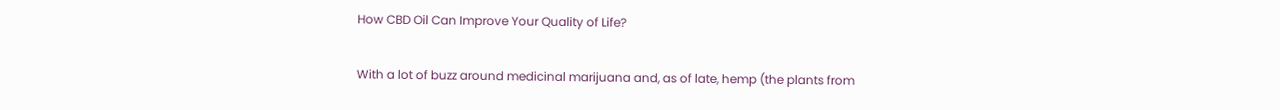How CBD Oil Can Improve Your Quality of Life?

With a lot of buzz around medicinal marijuana and, as of late, hemp (the plants from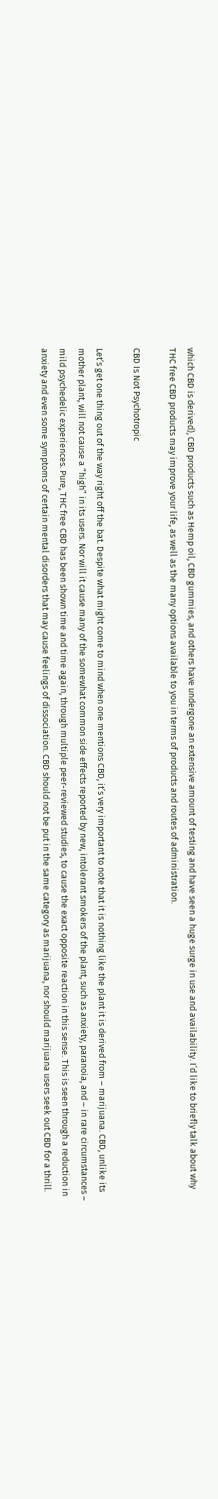which CBD is derived), CBD products such as Hemp oil, CBD gummies, and others have undergone an extensive amount of testing and have seen a huge surge in use and availability. I’d like to briefly talk about why THC free CBD products may improve your life, as well as the many options available to you in terms of products and routes of administration.

CBD Is Not Psychotropic

Let’s get one thing out of the way right off the bat. Despite what might come to mind when one mentions CBD, it’s very important to note that it is nothing like the plant it is derived from – marijuana. CBD, unlike its mother plant, will not cause a “high” in its users. Nor will it cause many of the somewhat common side effects reported by new, intolerant smokers of the plant, such as anxiety, paranoia, and – in rare circumstances – mild psychedelic experiences. Pure, THC free CBD has been shown time and time again, through multiple peer-reviewed studies, to cause the exact opposite reaction in this sense. This is seen through a reduction in anxiety and even some symptoms of certain mental disorders that may cause feelings of dissociation. CBD should not be put in the same category as marijuana, nor should marijuana users seek out CBD for a thrill.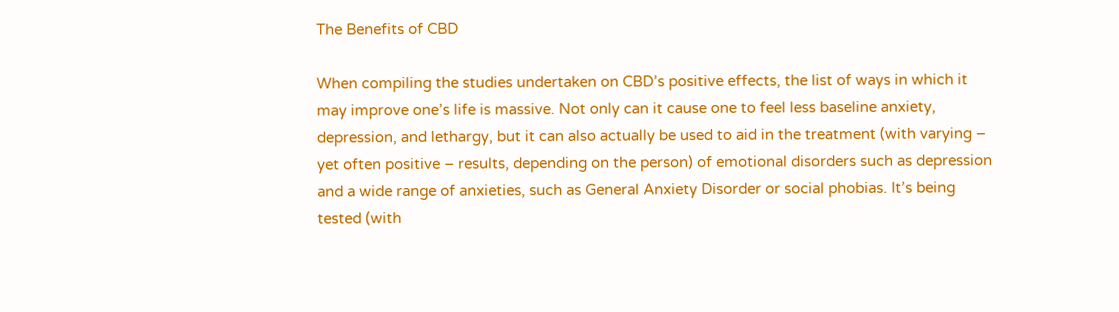The Benefits of CBD

When compiling the studies undertaken on CBD’s positive effects, the list of ways in which it may improve one’s life is massive. Not only can it cause one to feel less baseline anxiety, depression, and lethargy, but it can also actually be used to aid in the treatment (with varying – yet often positive – results, depending on the person) of emotional disorders such as depression and a wide range of anxieties, such as General Anxiety Disorder or social phobias. It’s being tested (with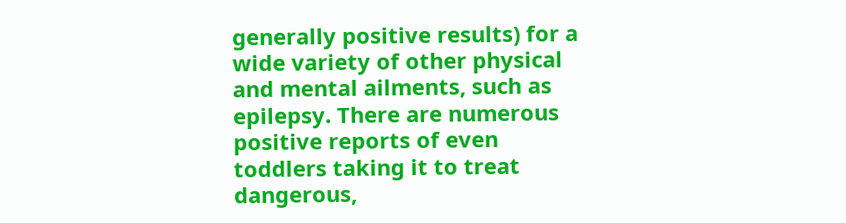generally positive results) for a wide variety of other physical and mental ailments, such as epilepsy. There are numerous positive reports of even toddlers taking it to treat dangerous,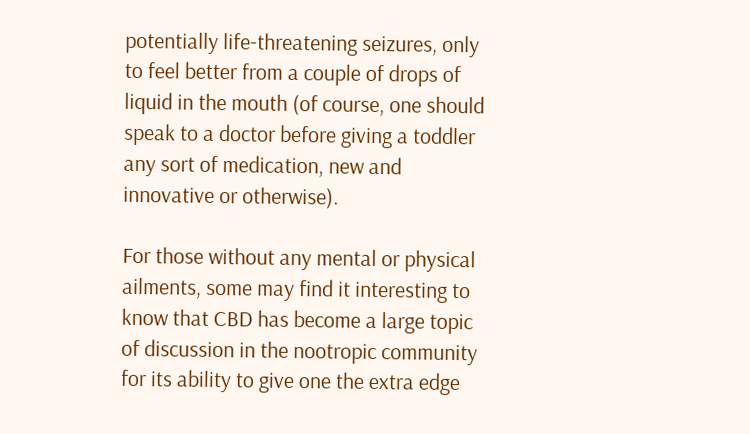potentially life-threatening seizures, only to feel better from a couple of drops of liquid in the mouth (of course, one should speak to a doctor before giving a toddler any sort of medication, new and innovative or otherwise).

For those without any mental or physical ailments, some may find it interesting to know that CBD has become a large topic of discussion in the nootropic community for its ability to give one the extra edge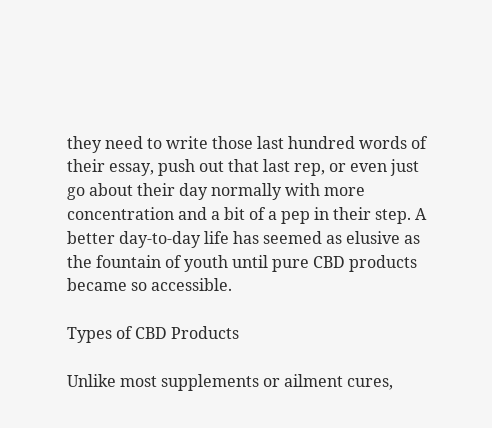they need to write those last hundred words of their essay, push out that last rep, or even just go about their day normally with more concentration and a bit of a pep in their step. A better day-to-day life has seemed as elusive as the fountain of youth until pure CBD products became so accessible.

Types of CBD Products

Unlike most supplements or ailment cures,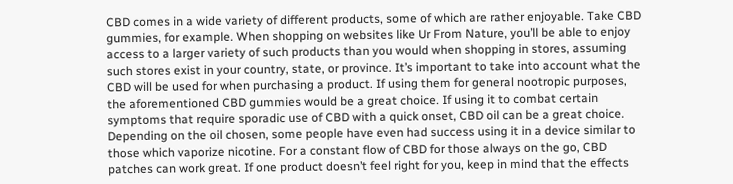CBD comes in a wide variety of different products, some of which are rather enjoyable. Take CBD gummies, for example. When shopping on websites like Ur From Nature, you’ll be able to enjoy access to a larger variety of such products than you would when shopping in stores, assuming such stores exist in your country, state, or province. It’s important to take into account what the CBD will be used for when purchasing a product. If using them for general nootropic purposes, the aforementioned CBD gummies would be a great choice. If using it to combat certain symptoms that require sporadic use of CBD with a quick onset, CBD oil can be a great choice. Depending on the oil chosen, some people have even had success using it in a device similar to those which vaporize nicotine. For a constant flow of CBD for those always on the go, CBD patches can work great. If one product doesn’t feel right for you, keep in mind that the effects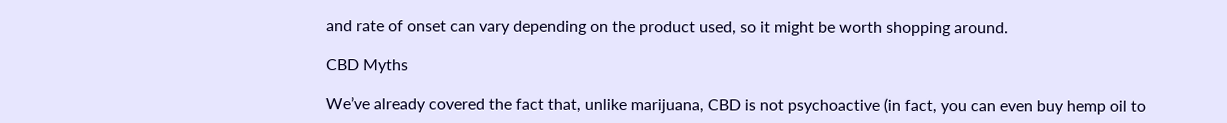and rate of onset can vary depending on the product used, so it might be worth shopping around.

CBD Myths

We’ve already covered the fact that, unlike marijuana, CBD is not psychoactive (in fact, you can even buy hemp oil to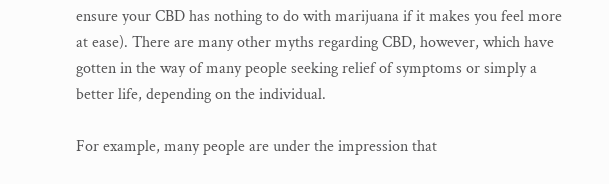ensure your CBD has nothing to do with marijuana if it makes you feel more at ease). There are many other myths regarding CBD, however, which have gotten in the way of many people seeking relief of symptoms or simply a better life, depending on the individual.

For example, many people are under the impression that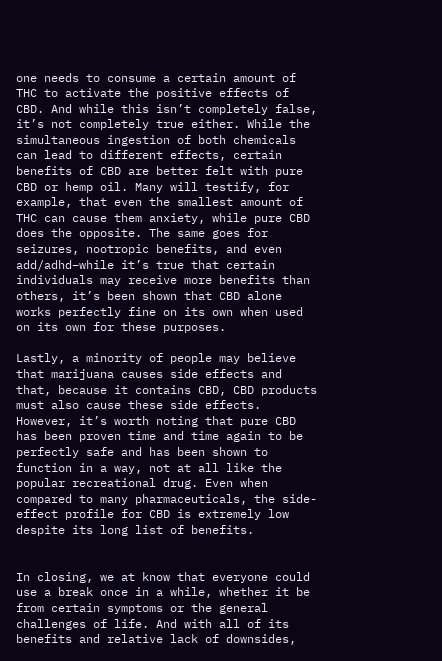one needs to consume a certain amount of THC to activate the positive effects of CBD. And while this isn’t completely false, it’s not completely true either. While the simultaneous ingestion of both chemicals can lead to different effects, certain benefits of CBD are better felt with pure CBD or hemp oil. Many will testify, for example, that even the smallest amount of THC can cause them anxiety, while pure CBD does the opposite. The same goes for seizures, nootropic benefits, and even add/adhd–while it’s true that certain individuals may receive more benefits than others, it’s been shown that CBD alone works perfectly fine on its own when used on its own for these purposes.

Lastly, a minority of people may believe that marijuana causes side effects and that, because it contains CBD, CBD products must also cause these side effects. However, it’s worth noting that pure CBD has been proven time and time again to be perfectly safe and has been shown to function in a way, not at all like the popular recreational drug. Even when compared to many pharmaceuticals, the side-effect profile for CBD is extremely low despite its long list of benefits.


In closing, we at know that everyone could use a break once in a while, whether it be from certain symptoms or the general challenges of life. And with all of its benefits and relative lack of downsides,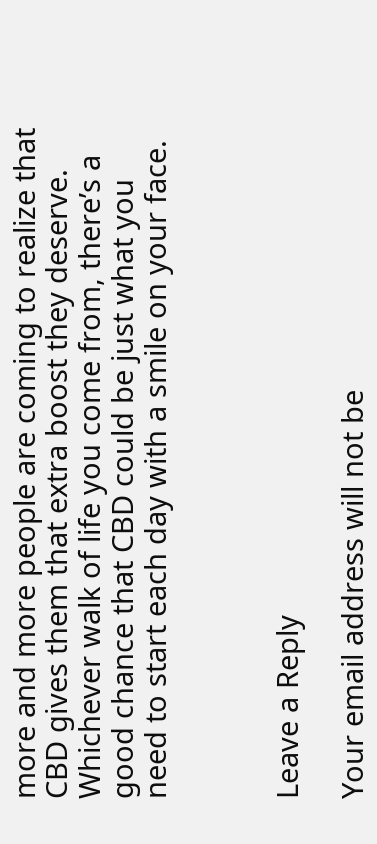more and more people are coming to realize that CBD gives them that extra boost they deserve. Whichever walk of life you come from, there’s a good chance that CBD could be just what you need to start each day with a smile on your face.



Leave a Reply

Your email address will not be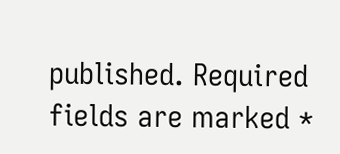published. Required fields are marked *